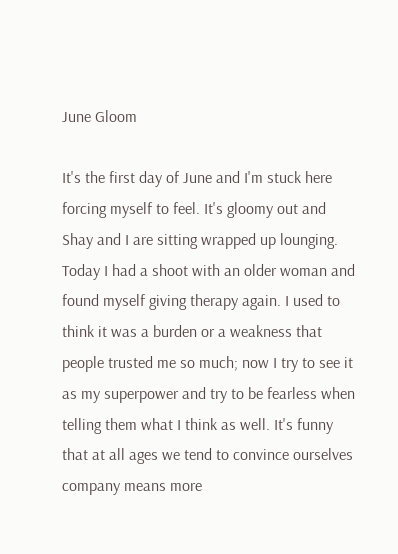June Gloom

It's the first day of June and I'm stuck here forcing myself to feel. It's gloomy out and Shay and I are sitting wrapped up lounging. Today I had a shoot with an older woman and found myself giving therapy again. I used to think it was a burden or a weakness that people trusted me so much; now I try to see it as my superpower and try to be fearless when telling them what I think as well. It's funny that at all ages we tend to convince ourselves company means more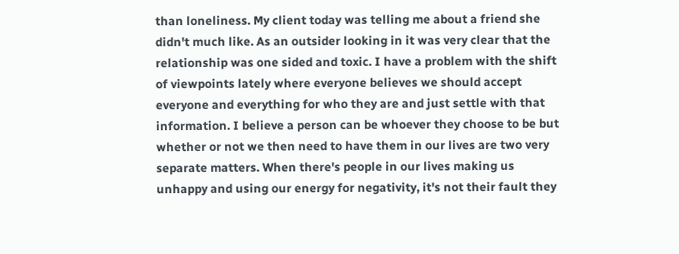than loneliness. My client today was telling me about a friend she didn't much like. As an outsider looking in it was very clear that the relationship was one sided and toxic. I have a problem with the shift of viewpoints lately where everyone believes we should accept everyone and everything for who they are and just settle with that information. I believe a person can be whoever they choose to be but whether or not we then need to have them in our lives are two very separate matters. When there's people in our lives making us unhappy and using our energy for negativity, it's not their fault they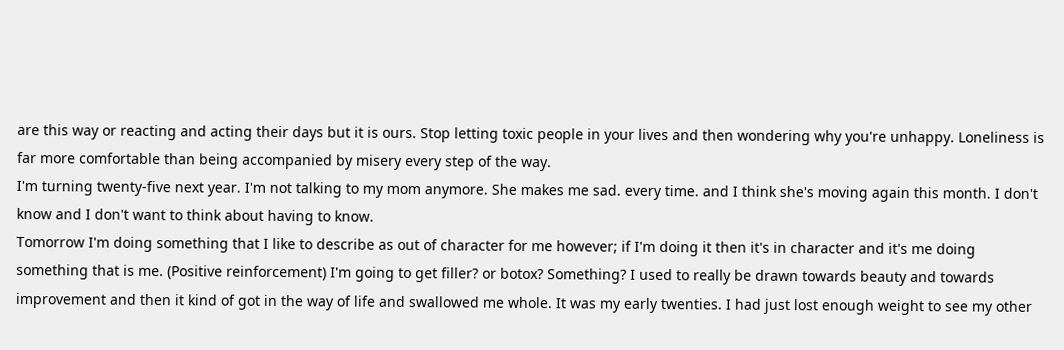are this way or reacting and acting their days but it is ours. Stop letting toxic people in your lives and then wondering why you're unhappy. Loneliness is far more comfortable than being accompanied by misery every step of the way.
I'm turning twenty-five next year. I'm not talking to my mom anymore. She makes me sad. every time. and I think she's moving again this month. I don't know and I don't want to think about having to know.
Tomorrow I'm doing something that I like to describe as out of character for me however; if I'm doing it then it's in character and it's me doing something that is me. (Positive reinforcement) I'm going to get filler? or botox? Something? I used to really be drawn towards beauty and towards improvement and then it kind of got in the way of life and swallowed me whole. It was my early twenties. I had just lost enough weight to see my other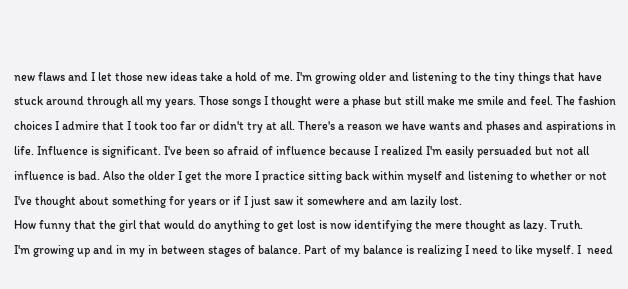new flaws and I let those new ideas take a hold of me. I'm growing older and listening to the tiny things that have stuck around through all my years. Those songs I thought were a phase but still make me smile and feel. The fashion choices I admire that I took too far or didn't try at all. There's a reason we have wants and phases and aspirations in life. Influence is significant. I've been so afraid of influence because I realized I'm easily persuaded but not all influence is bad. Also the older I get the more I practice sitting back within myself and listening to whether or not I've thought about something for years or if I just saw it somewhere and am lazily lost.
How funny that the girl that would do anything to get lost is now identifying the mere thought as lazy. Truth.
I'm growing up and in my in between stages of balance. Part of my balance is realizing I need to like myself. I  need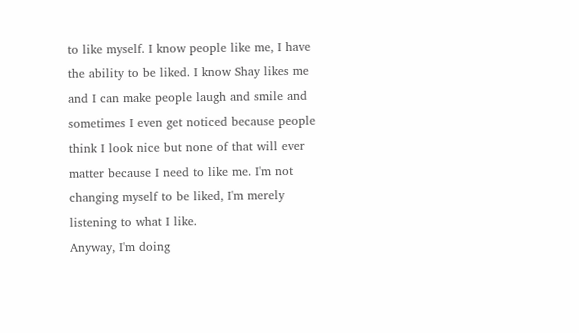to like myself. I know people like me, I have the ability to be liked. I know Shay likes me and I can make people laugh and smile and sometimes I even get noticed because people think I look nice but none of that will ever matter because I need to like me. I'm not changing myself to be liked, I'm merely listening to what I like.
Anyway, I'm doing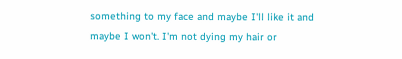something to my face and maybe I'll like it and maybe I won't. I'm not dying my hair or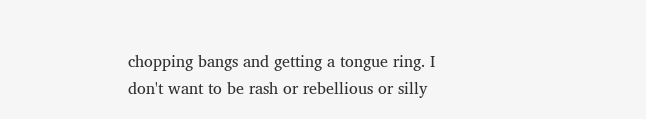chopping bangs and getting a tongue ring. I don't want to be rash or rebellious or silly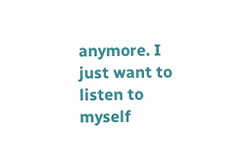anymore. I just want to listen to myself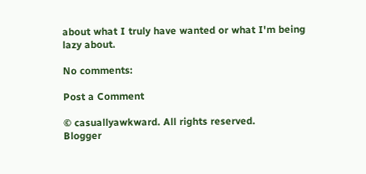about what I truly have wanted or what I'm being lazy about.

No comments:

Post a Comment

© casuallyawkward. All rights reserved.
Blogger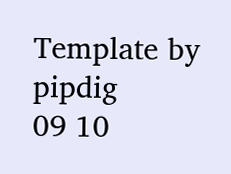Template by pipdig
09 10